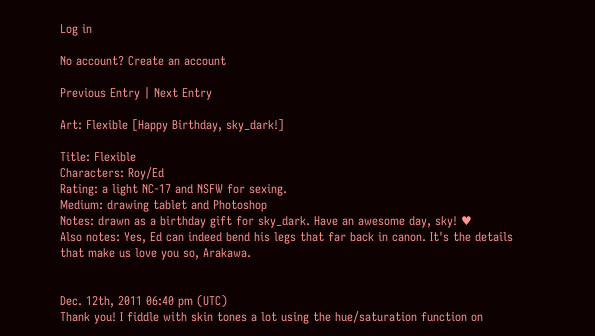Log in

No account? Create an account

Previous Entry | Next Entry

Art: Flexible [Happy Birthday, sky_dark!]

Title: Flexible
Characters: Roy/Ed
Rating: a light NC-17 and NSFW for sexing.
Medium: drawing tablet and Photoshop
Notes: drawn as a birthday gift for sky_dark. Have an awesome day, sky! ♥
Also notes: Yes, Ed can indeed bend his legs that far back in canon. It's the details that make us love you so, Arakawa.


Dec. 12th, 2011 06:40 pm (UTC)
Thank you! I fiddle with skin tones a lot using the hue/saturation function on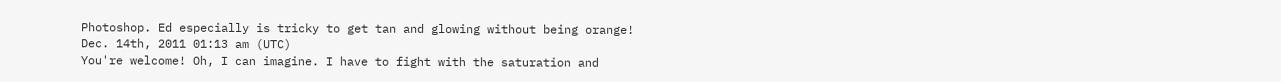Photoshop. Ed especially is tricky to get tan and glowing without being orange!
Dec. 14th, 2011 01:13 am (UTC)
You're welcome! Oh, I can imagine. I have to fight with the saturation and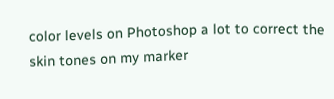color levels on Photoshop a lot to correct the skin tones on my marker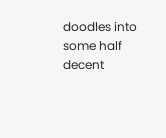doodles into some half decent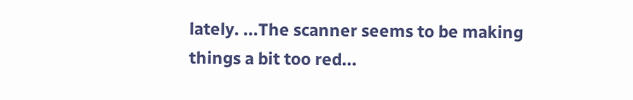lately. ...The scanner seems to be making things a bit too red...